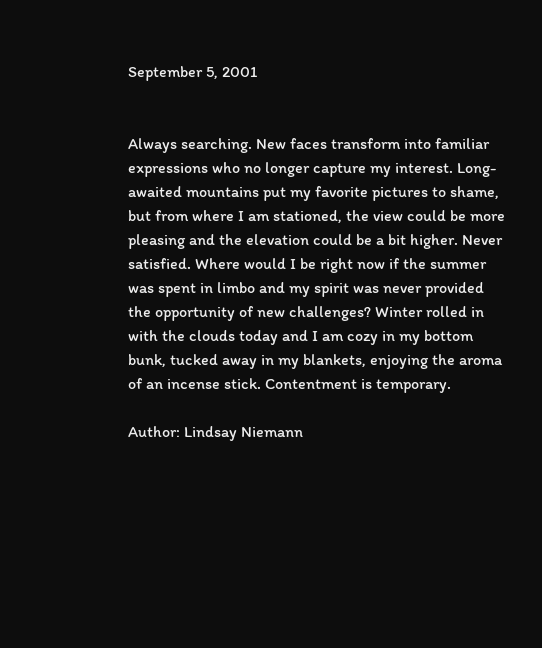September 5, 2001


Always searching. New faces transform into familiar expressions who no longer capture my interest. Long-awaited mountains put my favorite pictures to shame, but from where I am stationed, the view could be more pleasing and the elevation could be a bit higher. Never satisfied. Where would I be right now if the summer was spent in limbo and my spirit was never provided the opportunity of new challenges? Winter rolled in with the clouds today and I am cozy in my bottom bunk, tucked away in my blankets, enjoying the aroma of an incense stick. Contentment is temporary.

Author: Lindsay Niemann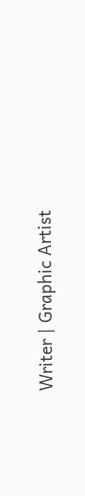Writer | Graphic Artist